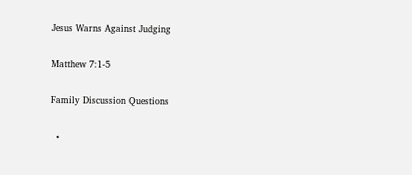Jesus Warns Against Judging

Matthew 7:1-5

Family Discussion Questions

  •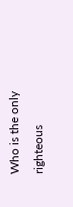Who is the only righteous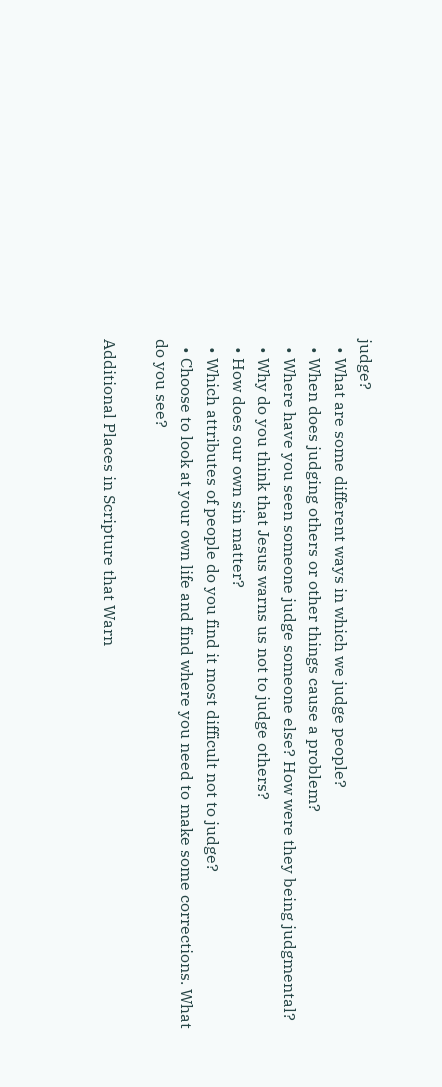judge?
  • What are some different ways in which we judge people?
  • When does judging others or other things cause a problem?
  • Where have you seen someone judge someone else? How were they being judgmental?
  • Why do you think that Jesus warns us not to judge others?
  • How does our own sin matter?
  • Which attributes of people do you find it most difficult not to judge?
  • Choose to look at your own life and find where you need to make some corrections. What do you see?

Additional Places in Scripture that Warn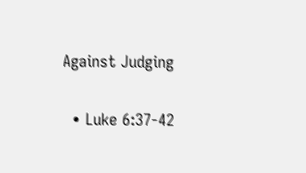Against Judging

  • Luke 6:37-42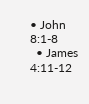• John 8:1-8
  • James 4:11-12